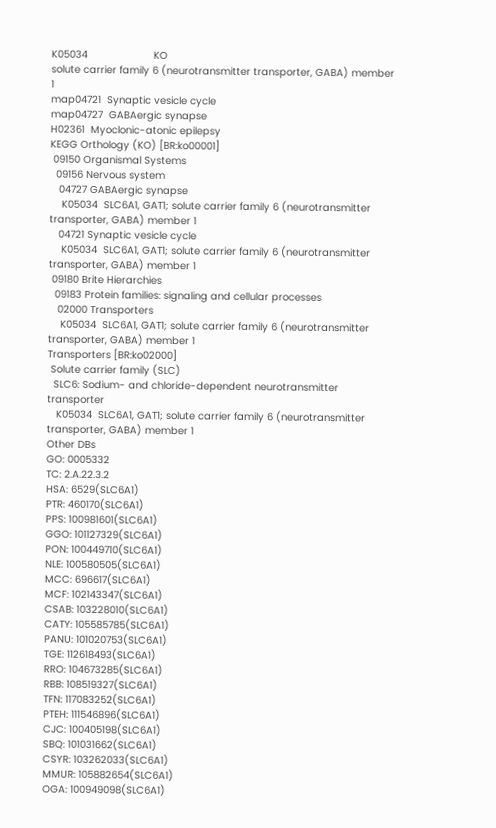K05034                      KO
solute carrier family 6 (neurotransmitter transporter, GABA) member 1
map04721  Synaptic vesicle cycle
map04727  GABAergic synapse
H02361  Myoclonic-atonic epilepsy
KEGG Orthology (KO) [BR:ko00001]
 09150 Organismal Systems
  09156 Nervous system
   04727 GABAergic synapse
    K05034  SLC6A1, GAT1; solute carrier family 6 (neurotransmitter transporter, GABA) member 1
   04721 Synaptic vesicle cycle
    K05034  SLC6A1, GAT1; solute carrier family 6 (neurotransmitter transporter, GABA) member 1
 09180 Brite Hierarchies
  09183 Protein families: signaling and cellular processes
   02000 Transporters
    K05034  SLC6A1, GAT1; solute carrier family 6 (neurotransmitter transporter, GABA) member 1
Transporters [BR:ko02000]
 Solute carrier family (SLC)
  SLC6: Sodium- and chloride-dependent neurotransmitter transporter
   K05034  SLC6A1, GAT1; solute carrier family 6 (neurotransmitter transporter, GABA) member 1
Other DBs
GO: 0005332
TC: 2.A.22.3.2
HSA: 6529(SLC6A1)
PTR: 460170(SLC6A1)
PPS: 100981601(SLC6A1)
GGO: 101127329(SLC6A1)
PON: 100449710(SLC6A1)
NLE: 100580505(SLC6A1)
MCC: 696617(SLC6A1)
MCF: 102143347(SLC6A1)
CSAB: 103228010(SLC6A1)
CATY: 105585785(SLC6A1)
PANU: 101020753(SLC6A1)
TGE: 112618493(SLC6A1)
RRO: 104673285(SLC6A1)
RBB: 108519327(SLC6A1)
TFN: 117083252(SLC6A1)
PTEH: 111546896(SLC6A1)
CJC: 100405198(SLC6A1)
SBQ: 101031662(SLC6A1)
CSYR: 103262033(SLC6A1)
MMUR: 105882654(SLC6A1)
OGA: 100949098(SLC6A1)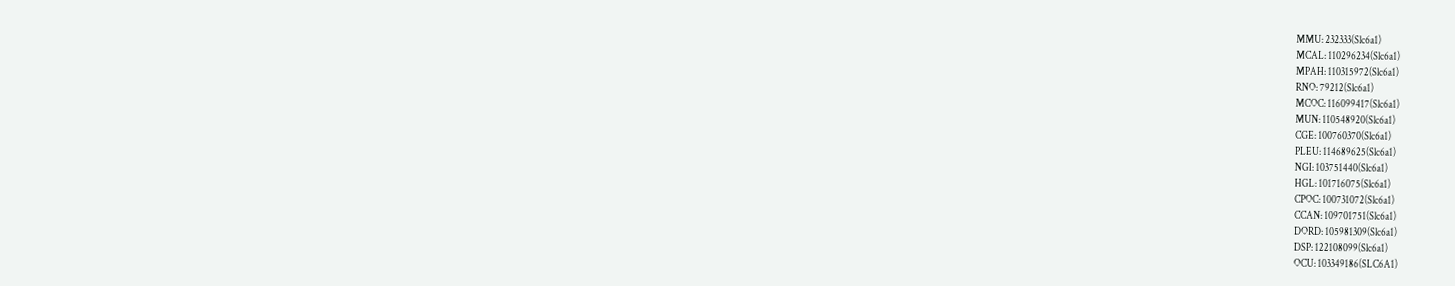MMU: 232333(Slc6a1)
MCAL: 110296234(Slc6a1)
MPAH: 110315972(Slc6a1)
RNO: 79212(Slc6a1)
MCOC: 116099417(Slc6a1)
MUN: 110548920(Slc6a1)
CGE: 100760370(Slc6a1)
PLEU: 114689625(Slc6a1)
NGI: 103751440(Slc6a1)
HGL: 101716075(Slc6a1)
CPOC: 100731072(Slc6a1)
CCAN: 109701751(Slc6a1)
DORD: 105981309(Slc6a1)
DSP: 122108099(Slc6a1)
OCU: 103349186(SLC6A1)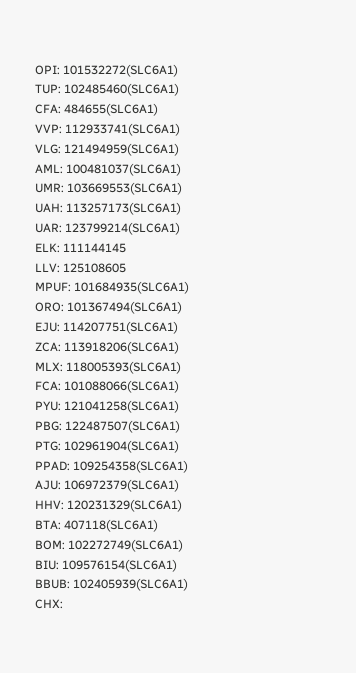OPI: 101532272(SLC6A1)
TUP: 102485460(SLC6A1)
CFA: 484655(SLC6A1)
VVP: 112933741(SLC6A1)
VLG: 121494959(SLC6A1)
AML: 100481037(SLC6A1)
UMR: 103669553(SLC6A1)
UAH: 113257173(SLC6A1)
UAR: 123799214(SLC6A1)
ELK: 111144145
LLV: 125108605
MPUF: 101684935(SLC6A1)
ORO: 101367494(SLC6A1)
EJU: 114207751(SLC6A1)
ZCA: 113918206(SLC6A1)
MLX: 118005393(SLC6A1)
FCA: 101088066(SLC6A1)
PYU: 121041258(SLC6A1)
PBG: 122487507(SLC6A1)
PTG: 102961904(SLC6A1)
PPAD: 109254358(SLC6A1)
AJU: 106972379(SLC6A1)
HHV: 120231329(SLC6A1)
BTA: 407118(SLC6A1)
BOM: 102272749(SLC6A1)
BIU: 109576154(SLC6A1)
BBUB: 102405939(SLC6A1)
CHX: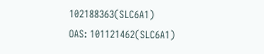102188363(SLC6A1)
OAS: 101121462(SLC6A1)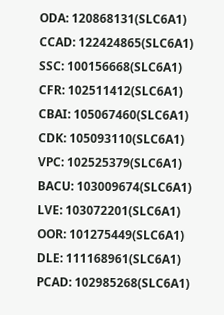ODA: 120868131(SLC6A1)
CCAD: 122424865(SLC6A1)
SSC: 100156668(SLC6A1)
CFR: 102511412(SLC6A1)
CBAI: 105067460(SLC6A1)
CDK: 105093110(SLC6A1)
VPC: 102525379(SLC6A1)
BACU: 103009674(SLC6A1)
LVE: 103072201(SLC6A1)
OOR: 101275449(SLC6A1)
DLE: 111168961(SLC6A1)
PCAD: 102985268(SLC6A1)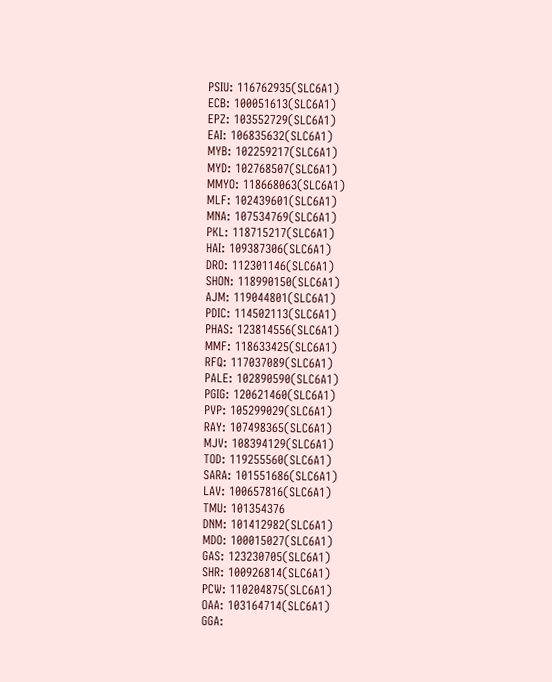PSIU: 116762935(SLC6A1)
ECB: 100051613(SLC6A1)
EPZ: 103552729(SLC6A1)
EAI: 106835632(SLC6A1)
MYB: 102259217(SLC6A1)
MYD: 102768507(SLC6A1)
MMYO: 118668063(SLC6A1)
MLF: 102439601(SLC6A1)
MNA: 107534769(SLC6A1)
PKL: 118715217(SLC6A1)
HAI: 109387306(SLC6A1)
DRO: 112301146(SLC6A1)
SHON: 118990150(SLC6A1)
AJM: 119044801(SLC6A1)
PDIC: 114502113(SLC6A1)
PHAS: 123814556(SLC6A1)
MMF: 118633425(SLC6A1)
RFQ: 117037089(SLC6A1)
PALE: 102890590(SLC6A1)
PGIG: 120621460(SLC6A1)
PVP: 105299029(SLC6A1)
RAY: 107498365(SLC6A1)
MJV: 108394129(SLC6A1)
TOD: 119255560(SLC6A1)
SARA: 101551686(SLC6A1)
LAV: 100657816(SLC6A1)
TMU: 101354376
DNM: 101412982(SLC6A1)
MDO: 100015027(SLC6A1)
GAS: 123230705(SLC6A1)
SHR: 100926814(SLC6A1)
PCW: 110204875(SLC6A1)
OAA: 103164714(SLC6A1)
GGA: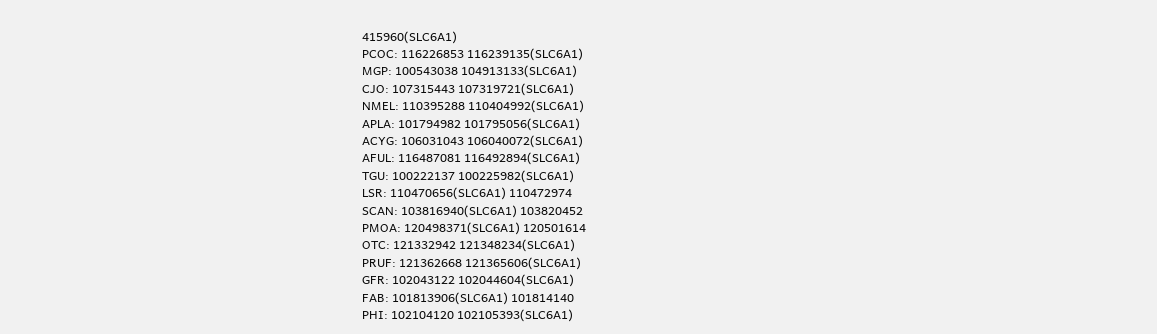415960(SLC6A1)
PCOC: 116226853 116239135(SLC6A1)
MGP: 100543038 104913133(SLC6A1)
CJO: 107315443 107319721(SLC6A1)
NMEL: 110395288 110404992(SLC6A1)
APLA: 101794982 101795056(SLC6A1)
ACYG: 106031043 106040072(SLC6A1)
AFUL: 116487081 116492894(SLC6A1)
TGU: 100222137 100225982(SLC6A1)
LSR: 110470656(SLC6A1) 110472974
SCAN: 103816940(SLC6A1) 103820452
PMOA: 120498371(SLC6A1) 120501614
OTC: 121332942 121348234(SLC6A1)
PRUF: 121362668 121365606(SLC6A1)
GFR: 102043122 102044604(SLC6A1)
FAB: 101813906(SLC6A1) 101814140
PHI: 102104120 102105393(SLC6A1)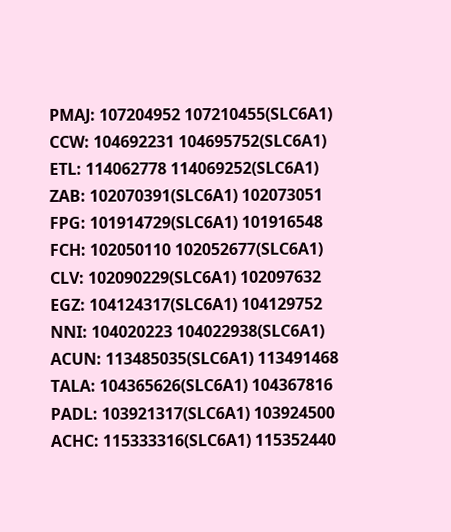PMAJ: 107204952 107210455(SLC6A1)
CCW: 104692231 104695752(SLC6A1)
ETL: 114062778 114069252(SLC6A1)
ZAB: 102070391(SLC6A1) 102073051
FPG: 101914729(SLC6A1) 101916548
FCH: 102050110 102052677(SLC6A1)
CLV: 102090229(SLC6A1) 102097632
EGZ: 104124317(SLC6A1) 104129752
NNI: 104020223 104022938(SLC6A1)
ACUN: 113485035(SLC6A1) 113491468
TALA: 104365626(SLC6A1) 104367816
PADL: 103921317(SLC6A1) 103924500
ACHC: 115333316(SLC6A1) 115352440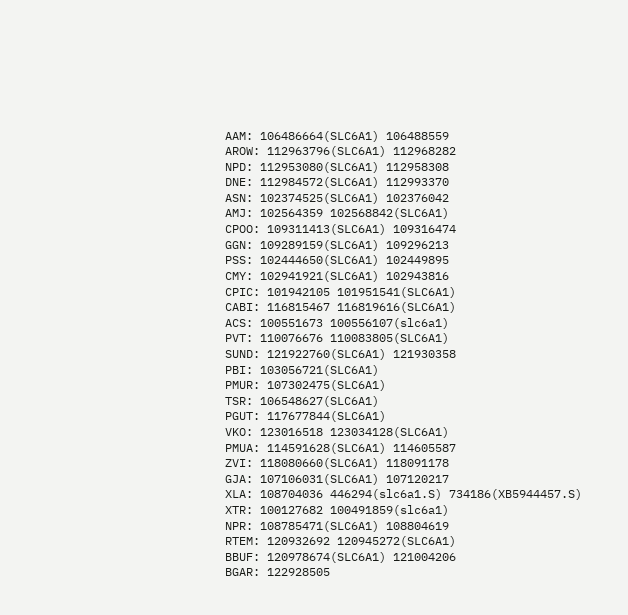AAM: 106486664(SLC6A1) 106488559
AROW: 112963796(SLC6A1) 112968282
NPD: 112953080(SLC6A1) 112958308
DNE: 112984572(SLC6A1) 112993370
ASN: 102374525(SLC6A1) 102376042
AMJ: 102564359 102568842(SLC6A1)
CPOO: 109311413(SLC6A1) 109316474
GGN: 109289159(SLC6A1) 109296213
PSS: 102444650(SLC6A1) 102449895
CMY: 102941921(SLC6A1) 102943816
CPIC: 101942105 101951541(SLC6A1)
CABI: 116815467 116819616(SLC6A1)
ACS: 100551673 100556107(slc6a1)
PVT: 110076676 110083805(SLC6A1)
SUND: 121922760(SLC6A1) 121930358
PBI: 103056721(SLC6A1)
PMUR: 107302475(SLC6A1)
TSR: 106548627(SLC6A1)
PGUT: 117677844(SLC6A1)
VKO: 123016518 123034128(SLC6A1)
PMUA: 114591628(SLC6A1) 114605587
ZVI: 118080660(SLC6A1) 118091178
GJA: 107106031(SLC6A1) 107120217
XLA: 108704036 446294(slc6a1.S) 734186(XB5944457.S)
XTR: 100127682 100491859(slc6a1)
NPR: 108785471(SLC6A1) 108804619
RTEM: 120932692 120945272(SLC6A1)
BBUF: 120978674(SLC6A1) 121004206
BGAR: 122928505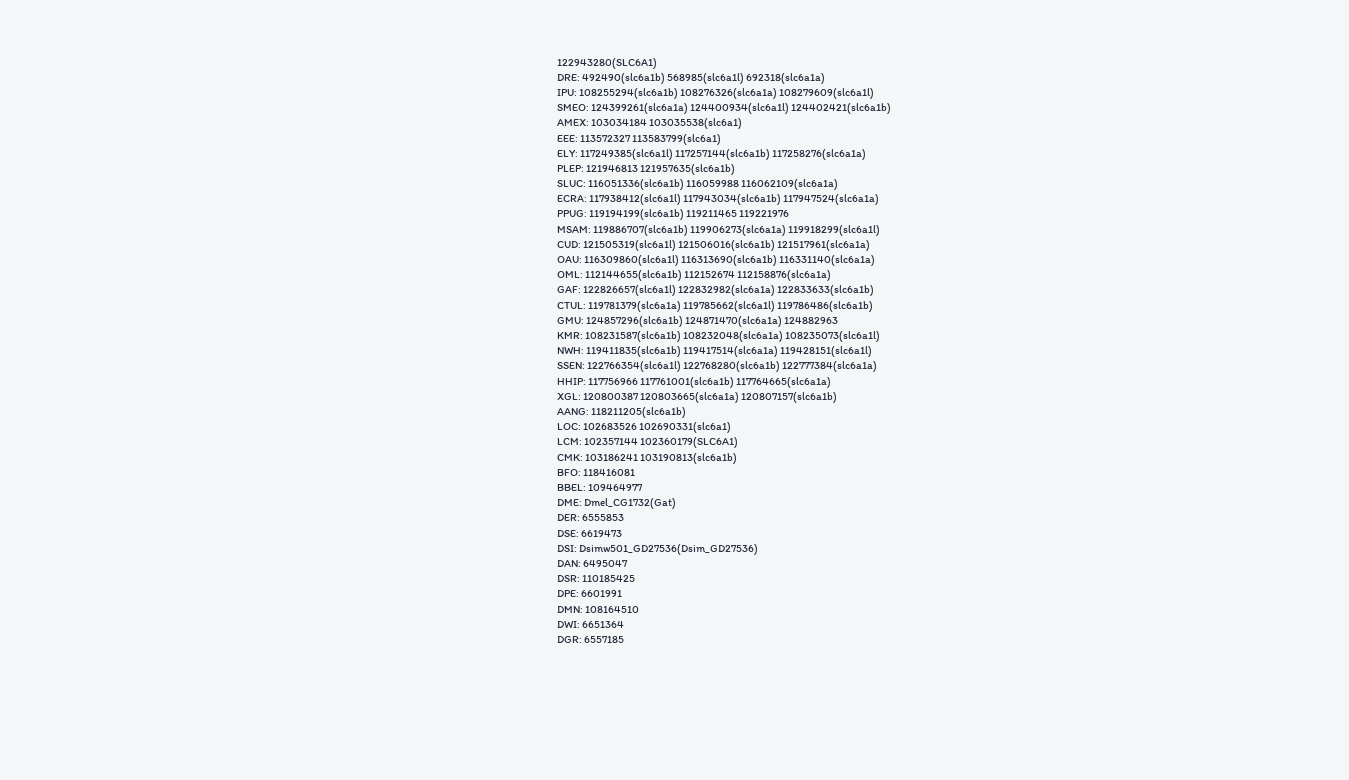122943280(SLC6A1)
DRE: 492490(slc6a1b) 568985(slc6a1l) 692318(slc6a1a)
IPU: 108255294(slc6a1b) 108276326(slc6a1a) 108279609(slc6a1l)
SMEO: 124399261(slc6a1a) 124400934(slc6a1l) 124402421(slc6a1b)
AMEX: 103034184 103035538(slc6a1)
EEE: 113572327 113583799(slc6a1)
ELY: 117249385(slc6a1l) 117257144(slc6a1b) 117258276(slc6a1a)
PLEP: 121946813 121957635(slc6a1b)
SLUC: 116051336(slc6a1b) 116059988 116062109(slc6a1a)
ECRA: 117938412(slc6a1l) 117943034(slc6a1b) 117947524(slc6a1a)
PPUG: 119194199(slc6a1b) 119211465 119221976
MSAM: 119886707(slc6a1b) 119906273(slc6a1a) 119918299(slc6a1l)
CUD: 121505319(slc6a1l) 121506016(slc6a1b) 121517961(slc6a1a)
OAU: 116309860(slc6a1l) 116313690(slc6a1b) 116331140(slc6a1a)
OML: 112144655(slc6a1b) 112152674 112158876(slc6a1a)
GAF: 122826657(slc6a1l) 122832982(slc6a1a) 122833633(slc6a1b)
CTUL: 119781379(slc6a1a) 119785662(slc6a1l) 119786486(slc6a1b)
GMU: 124857296(slc6a1b) 124871470(slc6a1a) 124882963
KMR: 108231587(slc6a1b) 108232048(slc6a1a) 108235073(slc6a1l)
NWH: 119411835(slc6a1b) 119417514(slc6a1a) 119428151(slc6a1l)
SSEN: 122766354(slc6a1l) 122768280(slc6a1b) 122777384(slc6a1a)
HHIP: 117756966 117761001(slc6a1b) 117764665(slc6a1a)
XGL: 120800387 120803665(slc6a1a) 120807157(slc6a1b)
AANG: 118211205(slc6a1b)
LOC: 102683526 102690331(slc6a1)
LCM: 102357144 102360179(SLC6A1)
CMK: 103186241 103190813(slc6a1b)
BFO: 118416081
BBEL: 109464977
DME: Dmel_CG1732(Gat)
DER: 6555853
DSE: 6619473
DSI: Dsimw501_GD27536(Dsim_GD27536)
DAN: 6495047
DSR: 110185425
DPE: 6601991
DMN: 108164510
DWI: 6651364
DGR: 6557185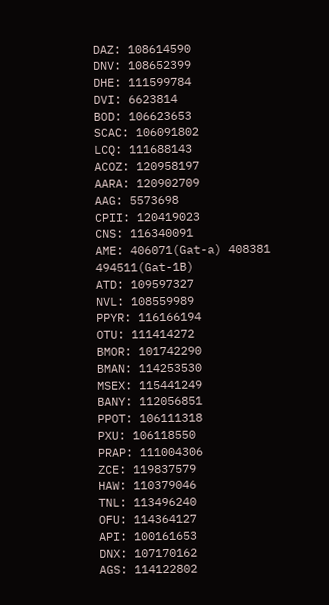DAZ: 108614590
DNV: 108652399
DHE: 111599784
DVI: 6623814
BOD: 106623653
SCAC: 106091802
LCQ: 111688143
ACOZ: 120958197
AARA: 120902709
AAG: 5573698
CPII: 120419023
CNS: 116340091
AME: 406071(Gat-a) 408381 494511(Gat-1B)
ATD: 109597327
NVL: 108559989
PPYR: 116166194
OTU: 111414272
BMOR: 101742290
BMAN: 114253530
MSEX: 115441249
BANY: 112056851
PPOT: 106111318
PXU: 106118550
PRAP: 111004306
ZCE: 119837579
HAW: 110379046
TNL: 113496240
OFU: 114364127
API: 100161653
DNX: 107170162
AGS: 114122802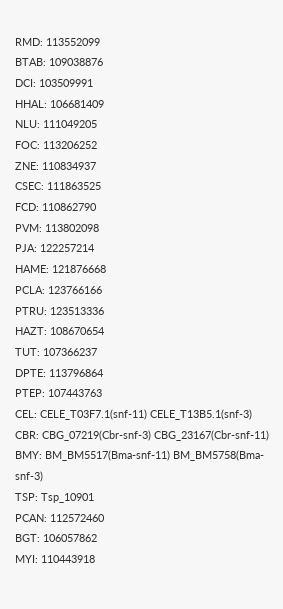RMD: 113552099
BTAB: 109038876
DCI: 103509991
HHAL: 106681409
NLU: 111049205
FOC: 113206252
ZNE: 110834937
CSEC: 111863525
FCD: 110862790
PVM: 113802098
PJA: 122257214
HAME: 121876668
PCLA: 123766166
PTRU: 123513336
HAZT: 108670654
TUT: 107366237
DPTE: 113796864
PTEP: 107443763
CEL: CELE_T03F7.1(snf-11) CELE_T13B5.1(snf-3)
CBR: CBG_07219(Cbr-snf-3) CBG_23167(Cbr-snf-11)
BMY: BM_BM5517(Bma-snf-11) BM_BM5758(Bma-snf-3)
TSP: Tsp_10901
PCAN: 112572460
BGT: 106057862
MYI: 110443918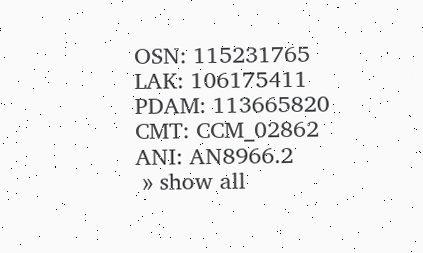OSN: 115231765
LAK: 106175411
PDAM: 113665820
CMT: CCM_02862
ANI: AN8966.2
 » show all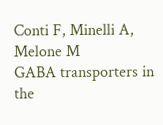Conti F, Minelli A, Melone M
GABA transporters in the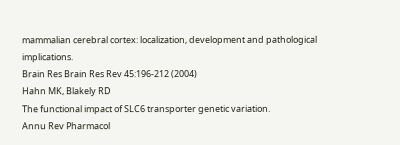mammalian cerebral cortex: localization, development and pathological implications.
Brain Res Brain Res Rev 45:196-212 (2004)
Hahn MK, Blakely RD
The functional impact of SLC6 transporter genetic variation.
Annu Rev Pharmacol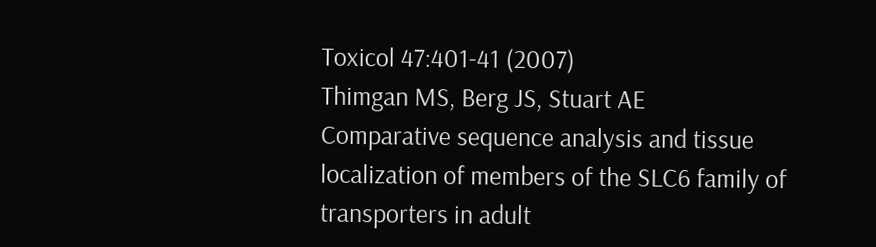Toxicol 47:401-41 (2007)
Thimgan MS, Berg JS, Stuart AE
Comparative sequence analysis and tissue localization of members of the SLC6 family of transporters in adult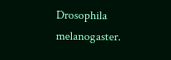Drosophila melanogaster.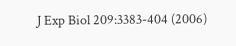J Exp Biol 209:3383-404 (2006)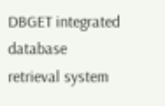DBGET integrated database retrieval system